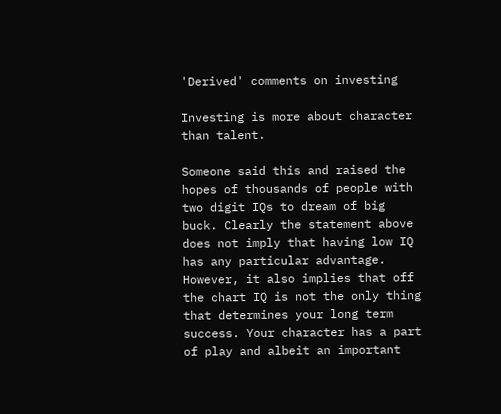'Derived' comments on investing

Investing is more about character than talent.

Someone said this and raised the hopes of thousands of people with two digit IQs to dream of big buck. Clearly the statement above does not imply that having low IQ has any particular advantage. However, it also implies that off the chart IQ is not the only thing that determines your long term success. Your character has a part of play and albeit an important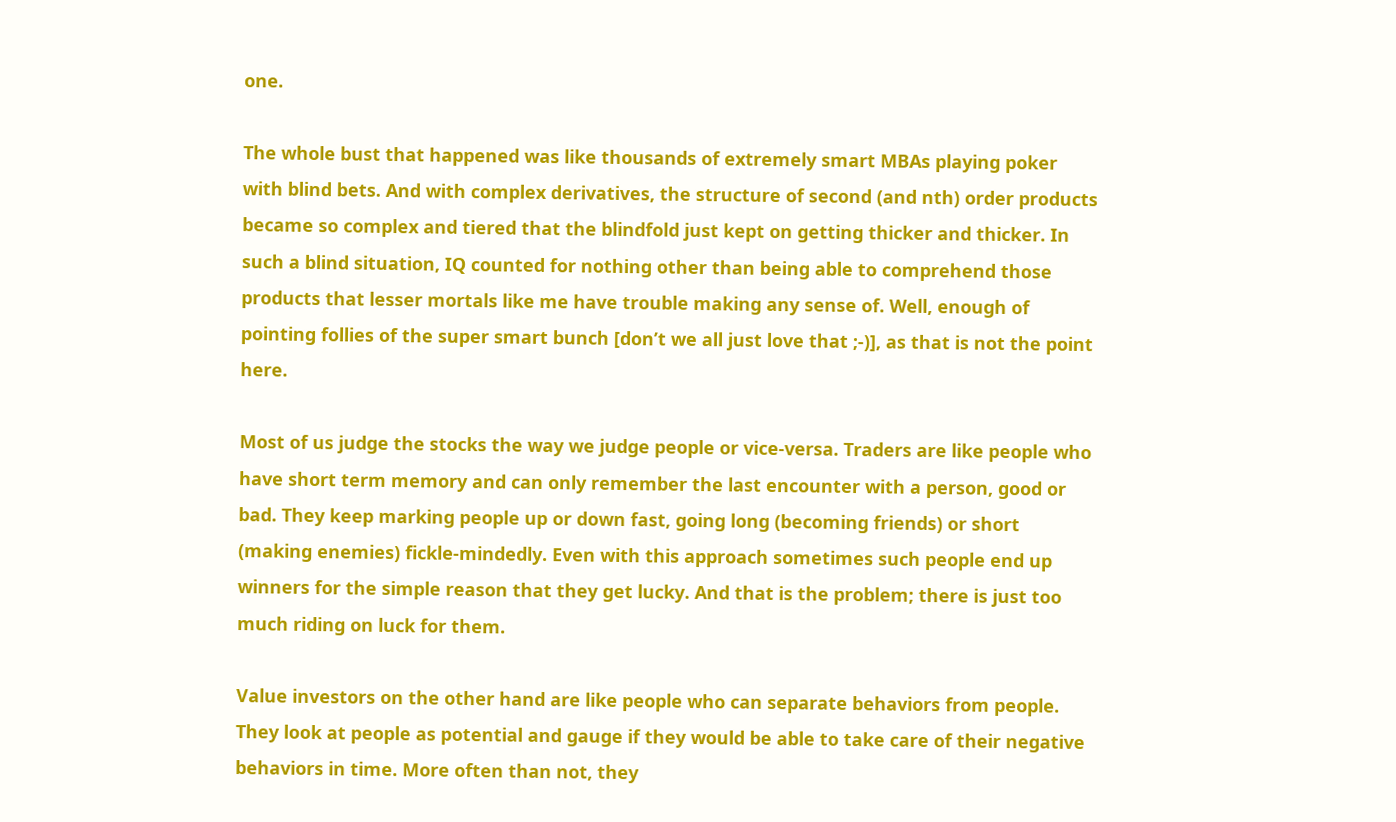one.

The whole bust that happened was like thousands of extremely smart MBAs playing poker with blind bets. And with complex derivatives, the structure of second (and nth) order products became so complex and tiered that the blindfold just kept on getting thicker and thicker. In such a blind situation, IQ counted for nothing other than being able to comprehend those products that lesser mortals like me have trouble making any sense of. Well, enough of pointing follies of the super smart bunch [don’t we all just love that ;-)], as that is not the point here.

Most of us judge the stocks the way we judge people or vice-versa. Traders are like people who have short term memory and can only remember the last encounter with a person, good or bad. They keep marking people up or down fast, going long (becoming friends) or short (making enemies) fickle-mindedly. Even with this approach sometimes such people end up winners for the simple reason that they get lucky. And that is the problem; there is just too much riding on luck for them.

Value investors on the other hand are like people who can separate behaviors from people. They look at people as potential and gauge if they would be able to take care of their negative behaviors in time. More often than not, they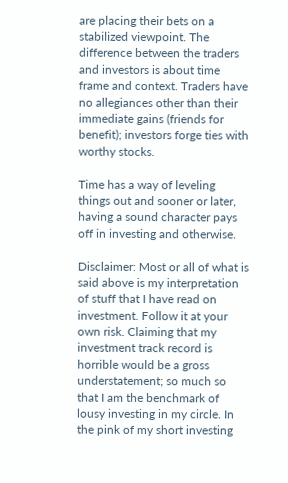are placing their bets on a stabilized viewpoint. The difference between the traders and investors is about time frame and context. Traders have no allegiances other than their immediate gains (friends for benefit); investors forge ties with worthy stocks.

Time has a way of leveling things out and sooner or later, having a sound character pays off in investing and otherwise.

Disclaimer: Most or all of what is said above is my interpretation of stuff that I have read on investment. Follow it at your own risk. Claiming that my investment track record is horrible would be a gross understatement; so much so that I am the benchmark of lousy investing in my circle. In the pink of my short investing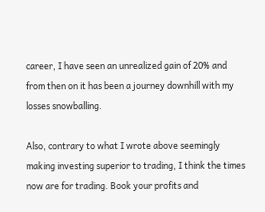career, I have seen an unrealized gain of 20% and from then on it has been a journey downhill with my losses snowballing.

Also, contrary to what I wrote above seemingly making investing superior to trading, I think the times now are for trading. Book your profits and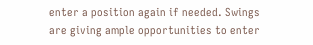enter a position again if needed. Swings are giving ample opportunities to enter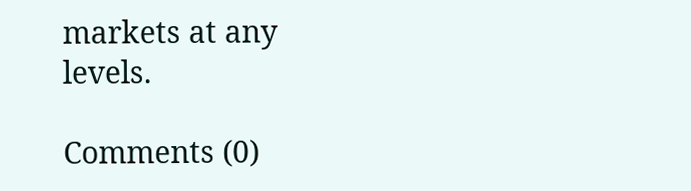markets at any levels.

Comments (0)